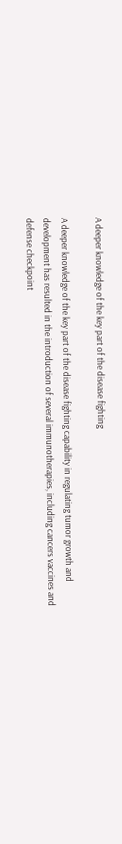A deeper knowledge of the key part of the disease fighting

A deeper knowledge of the key part of the disease fighting capability in regulating tumor growth and development has resulted in the introduction of several immunotherapies, including cancers vaccines and defense checkpoint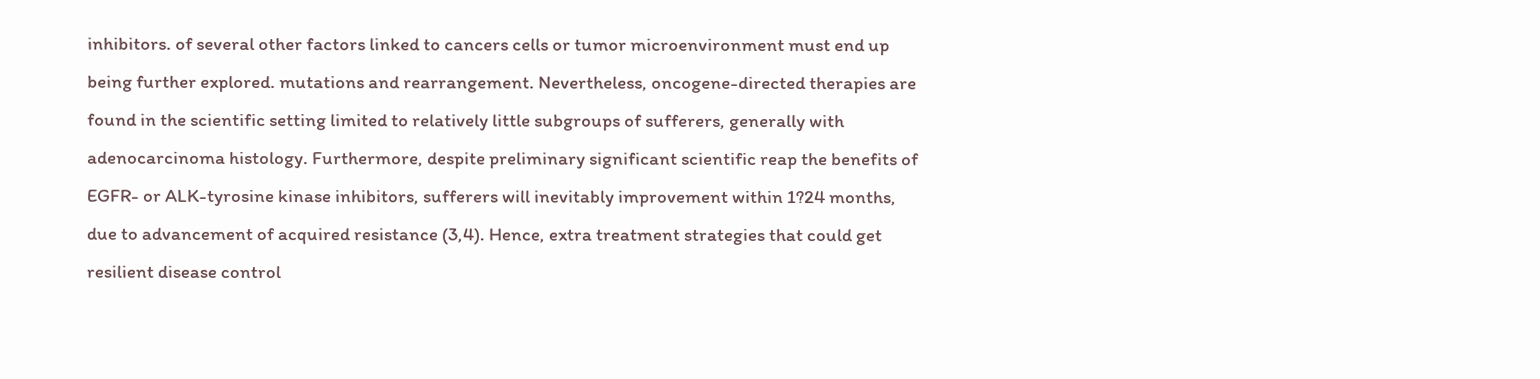inhibitors. of several other factors linked to cancers cells or tumor microenvironment must end up being further explored. mutations and rearrangement. Nevertheless, oncogene-directed therapies are found in the scientific setting limited to relatively little subgroups of sufferers, generally with adenocarcinoma histology. Furthermore, despite preliminary significant scientific reap the benefits of EGFR- or ALK-tyrosine kinase inhibitors, sufferers will inevitably improvement within 1?24 months, due to advancement of acquired resistance (3,4). Hence, extra treatment strategies that could get resilient disease control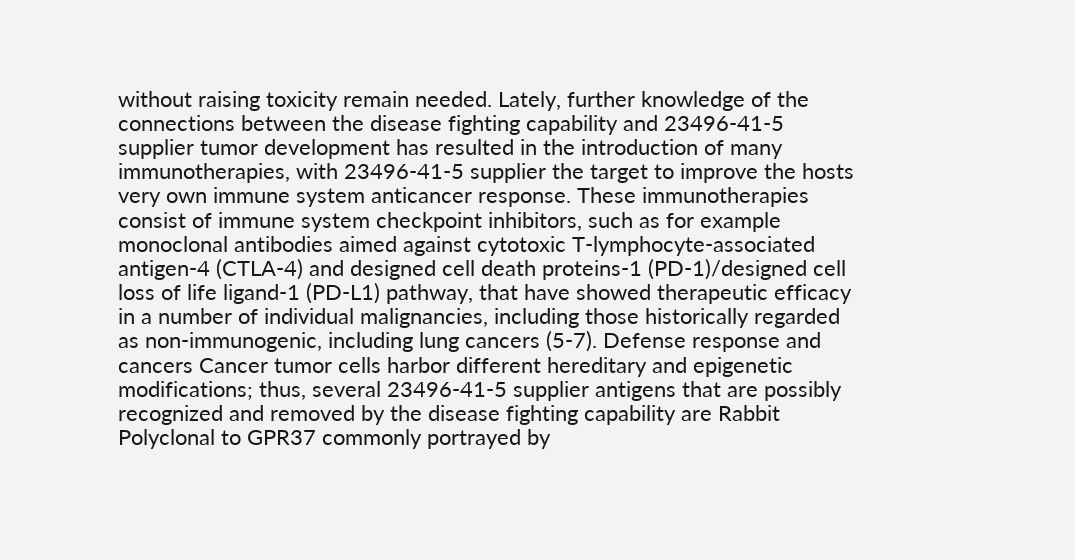without raising toxicity remain needed. Lately, further knowledge of the connections between the disease fighting capability and 23496-41-5 supplier tumor development has resulted in the introduction of many immunotherapies, with 23496-41-5 supplier the target to improve the hosts very own immune system anticancer response. These immunotherapies consist of immune system checkpoint inhibitors, such as for example monoclonal antibodies aimed against cytotoxic T-lymphocyte-associated antigen-4 (CTLA-4) and designed cell death proteins-1 (PD-1)/designed cell loss of life ligand-1 (PD-L1) pathway, that have showed therapeutic efficacy in a number of individual malignancies, including those historically regarded as non-immunogenic, including lung cancers (5-7). Defense response and cancers Cancer tumor cells harbor different hereditary and epigenetic modifications; thus, several 23496-41-5 supplier antigens that are possibly recognized and removed by the disease fighting capability are Rabbit Polyclonal to GPR37 commonly portrayed by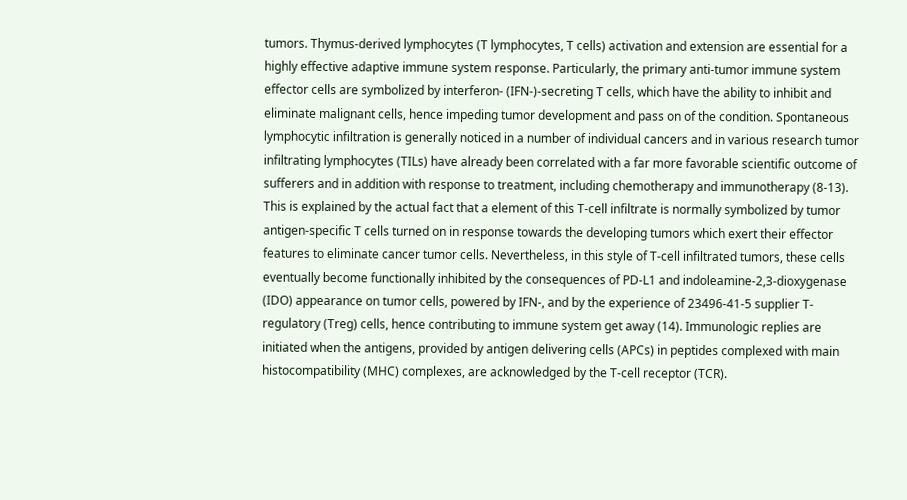tumors. Thymus-derived lymphocytes (T lymphocytes, T cells) activation and extension are essential for a highly effective adaptive immune system response. Particularly, the primary anti-tumor immune system effector cells are symbolized by interferon- (IFN-)-secreting T cells, which have the ability to inhibit and eliminate malignant cells, hence impeding tumor development and pass on of the condition. Spontaneous lymphocytic infiltration is generally noticed in a number of individual cancers and in various research tumor infiltrating lymphocytes (TILs) have already been correlated with a far more favorable scientific outcome of sufferers and in addition with response to treatment, including chemotherapy and immunotherapy (8-13). This is explained by the actual fact that a element of this T-cell infiltrate is normally symbolized by tumor antigen-specific T cells turned on in response towards the developing tumors which exert their effector features to eliminate cancer tumor cells. Nevertheless, in this style of T-cell infiltrated tumors, these cells eventually become functionally inhibited by the consequences of PD-L1 and indoleamine-2,3-dioxygenase (IDO) appearance on tumor cells, powered by IFN-, and by the experience of 23496-41-5 supplier T-regulatory (Treg) cells, hence contributing to immune system get away (14). Immunologic replies are initiated when the antigens, provided by antigen delivering cells (APCs) in peptides complexed with main histocompatibility (MHC) complexes, are acknowledged by the T-cell receptor (TCR).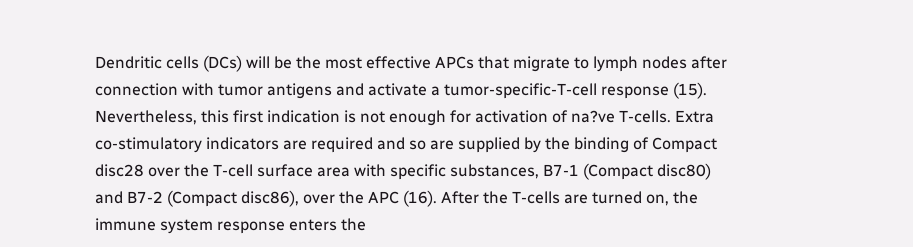Dendritic cells (DCs) will be the most effective APCs that migrate to lymph nodes after connection with tumor antigens and activate a tumor-specific-T-cell response (15). Nevertheless, this first indication is not enough for activation of na?ve T-cells. Extra co-stimulatory indicators are required and so are supplied by the binding of Compact disc28 over the T-cell surface area with specific substances, B7-1 (Compact disc80) and B7-2 (Compact disc86), over the APC (16). After the T-cells are turned on, the immune system response enters the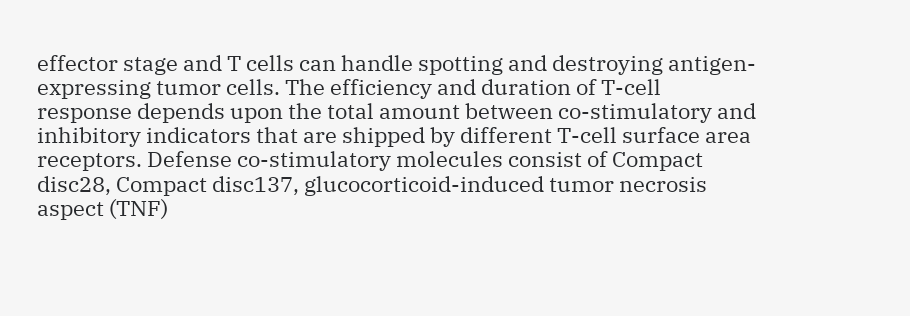effector stage and T cells can handle spotting and destroying antigen-expressing tumor cells. The efficiency and duration of T-cell response depends upon the total amount between co-stimulatory and inhibitory indicators that are shipped by different T-cell surface area receptors. Defense co-stimulatory molecules consist of Compact disc28, Compact disc137, glucocorticoid-induced tumor necrosis aspect (TNF)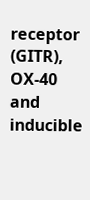receptor (GITR), OX-40 and inducible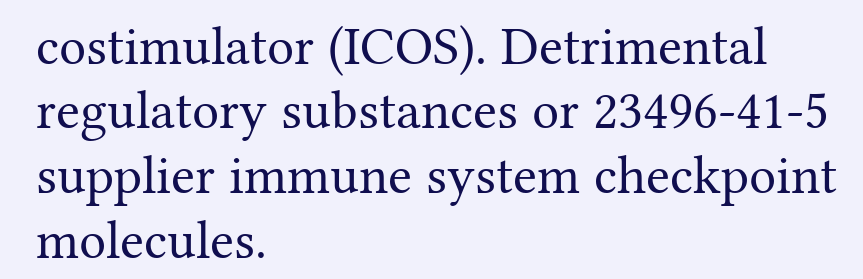costimulator (ICOS). Detrimental regulatory substances or 23496-41-5 supplier immune system checkpoint molecules.